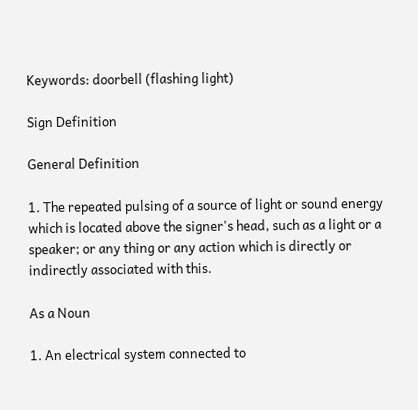Keywords: doorbell (flashing light)

Sign Definition

General Definition

1. The repeated pulsing of a source of light or sound energy which is located above the signer's head, such as a light or a speaker; or any thing or any action which is directly or indirectly associated with this.

As a Noun

1. An electrical system connected to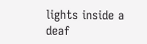lights inside a deaf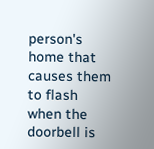person's home that causes them to flash when the doorbell is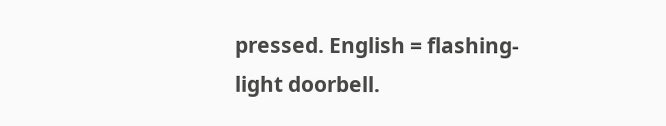pressed. English = flashing-light doorbell.